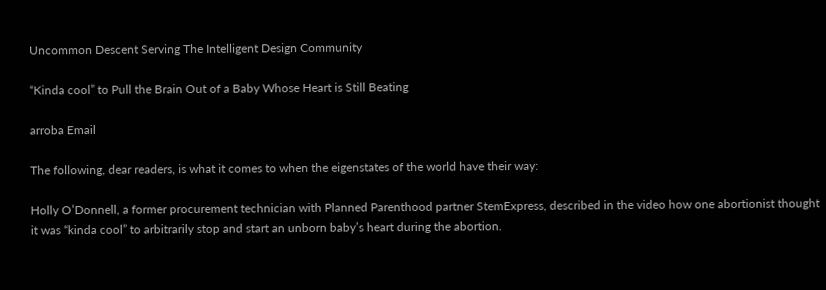Uncommon Descent Serving The Intelligent Design Community

“Kinda cool” to Pull the Brain Out of a Baby Whose Heart is Still Beating

arroba Email

The following, dear readers, is what it comes to when the eigenstates of the world have their way:

Holly O’Donnell, a former procurement technician with Planned Parenthood partner StemExpress, described in the video how one abortionist thought it was “kinda cool” to arbitrarily stop and start an unborn baby’s heart during the abortion.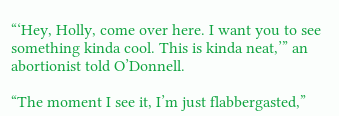“‘Hey, Holly, come over here. I want you to see something kinda cool. This is kinda neat,’” an abortionist told O’Donnell.

“The moment I see it, I’m just flabbergasted,”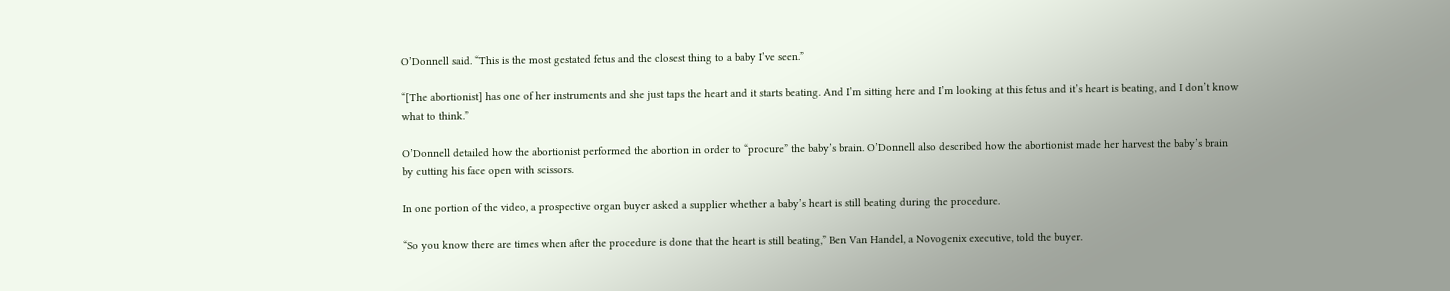O’Donnell said. “This is the most gestated fetus and the closest thing to a baby I’ve seen.”

“[The abortionist] has one of her instruments and she just taps the heart and it starts beating. And I’m sitting here and I’m looking at this fetus and it’s heart is beating, and I don’t know what to think.”

O’Donnell detailed how the abortionist performed the abortion in order to “procure” the baby’s brain. O’Donnell also described how the abortionist made her harvest the baby’s brain by cutting his face open with scissors.

In one portion of the video, a prospective organ buyer asked a supplier whether a baby’s heart is still beating during the procedure.

“So you know there are times when after the procedure is done that the heart is still beating,” Ben Van Handel, a Novogenix executive, told the buyer.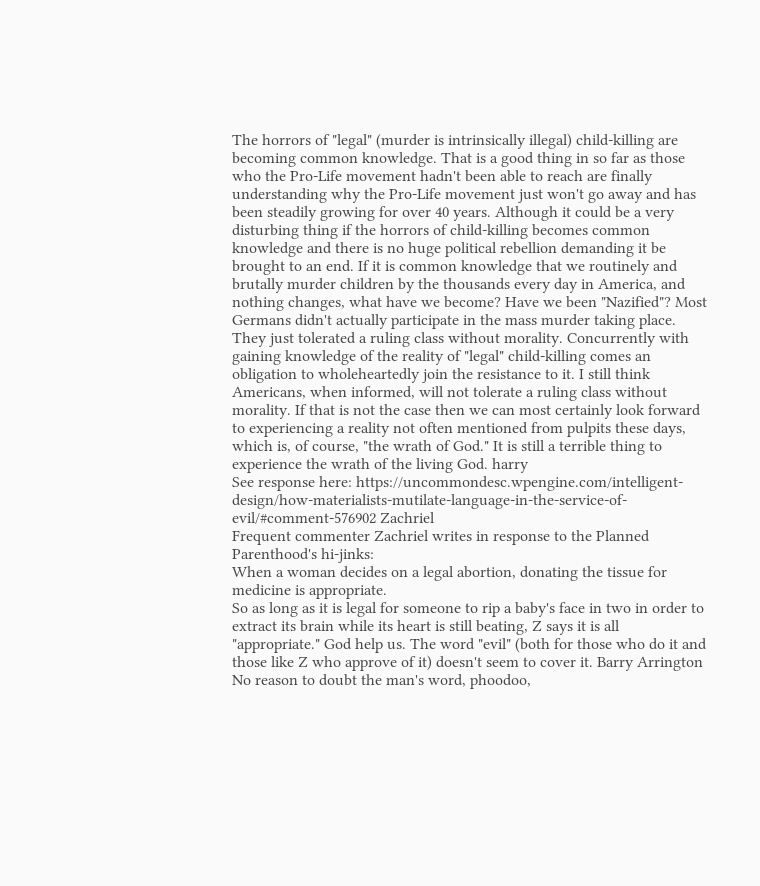The horrors of "legal" (murder is intrinsically illegal) child-killing are becoming common knowledge. That is a good thing in so far as those who the Pro-Life movement hadn't been able to reach are finally understanding why the Pro-Life movement just won't go away and has been steadily growing for over 40 years. Although it could be a very disturbing thing if the horrors of child-killing becomes common knowledge and there is no huge political rebellion demanding it be brought to an end. If it is common knowledge that we routinely and brutally murder children by the thousands every day in America, and nothing changes, what have we become? Have we been "Nazified"? Most Germans didn't actually participate in the mass murder taking place. They just tolerated a ruling class without morality. Concurrently with gaining knowledge of the reality of "legal" child-killing comes an obligation to wholeheartedly join the resistance to it. I still think Americans, when informed, will not tolerate a ruling class without morality. If that is not the case then we can most certainly look forward to experiencing a reality not often mentioned from pulpits these days, which is, of course, "the wrath of God." It is still a terrible thing to experience the wrath of the living God. harry
See response here: https://uncommondesc.wpengine.com/intelligent-design/how-materialists-mutilate-language-in-the-service-of-evil/#comment-576902 Zachriel
Frequent commenter Zachriel writes in response to the Planned Parenthood's hi-jinks:
When a woman decides on a legal abortion, donating the tissue for medicine is appropriate.
So as long as it is legal for someone to rip a baby's face in two in order to extract its brain while its heart is still beating, Z says it is all "appropriate." God help us. The word "evil" (both for those who do it and those like Z who approve of it) doesn't seem to cover it. Barry Arrington
No reason to doubt the man's word, phoodoo,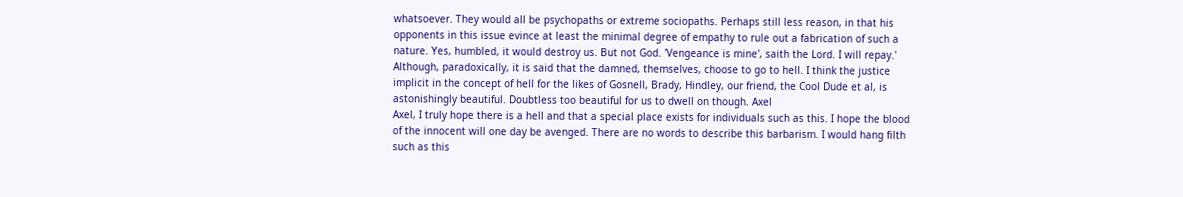whatsoever. They would all be psychopaths or extreme sociopaths. Perhaps still less reason, in that his opponents in this issue evince at least the minimal degree of empathy to rule out a fabrication of such a nature. Yes, humbled, it would destroy us. But not God. 'Vengeance is mine', saith the Lord. I will repay.' Although, paradoxically, it is said that the damned, themselves, choose to go to hell. I think the justice implicit in the concept of hell for the likes of Gosnell, Brady, Hindley, our friend, the Cool Dude et al, is astonishingly beautiful. Doubtless too beautiful for us to dwell on though. Axel
Axel, I truly hope there is a hell and that a special place exists for individuals such as this. I hope the blood of the innocent will one day be avenged. There are no words to describe this barbarism. I would hang filth such as this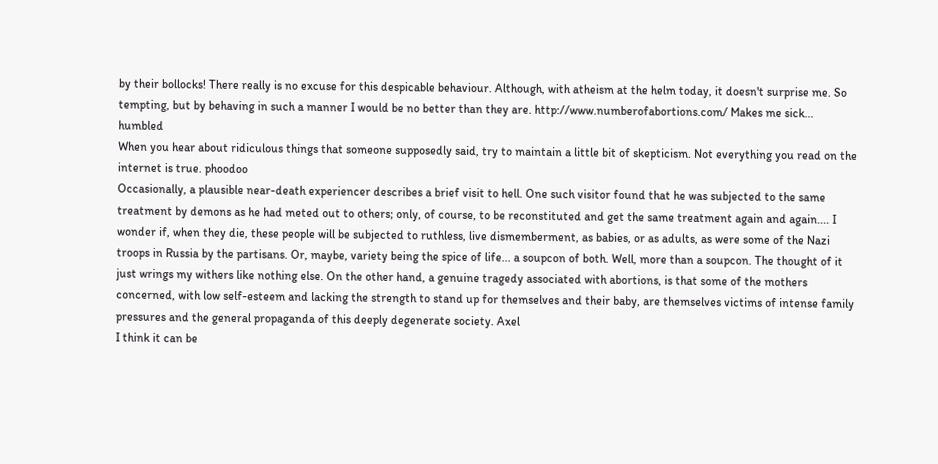by their bollocks! There really is no excuse for this despicable behaviour. Although, with atheism at the helm today, it doesn't surprise me. So tempting, but by behaving in such a manner I would be no better than they are. http://www.numberofabortions.com/ Makes me sick... humbled
When you hear about ridiculous things that someone supposedly said, try to maintain a little bit of skepticism. Not everything you read on the internet is true. phoodoo
Occasionally, a plausible near-death experiencer describes a brief visit to hell. One such visitor found that he was subjected to the same treatment by demons as he had meted out to others; only, of course, to be reconstituted and get the same treatment again and again.... I wonder if, when they die, these people will be subjected to ruthless, live dismemberment, as babies, or as adults, as were some of the Nazi troops in Russia by the partisans. Or, maybe, variety being the spice of life... a soupcon of both. Well, more than a soupcon. The thought of it just wrings my withers like nothing else. On the other hand, a genuine tragedy associated with abortions, is that some of the mothers concerned, with low self-esteem and lacking the strength to stand up for themselves and their baby, are themselves victims of intense family pressures and the general propaganda of this deeply degenerate society. Axel
I think it can be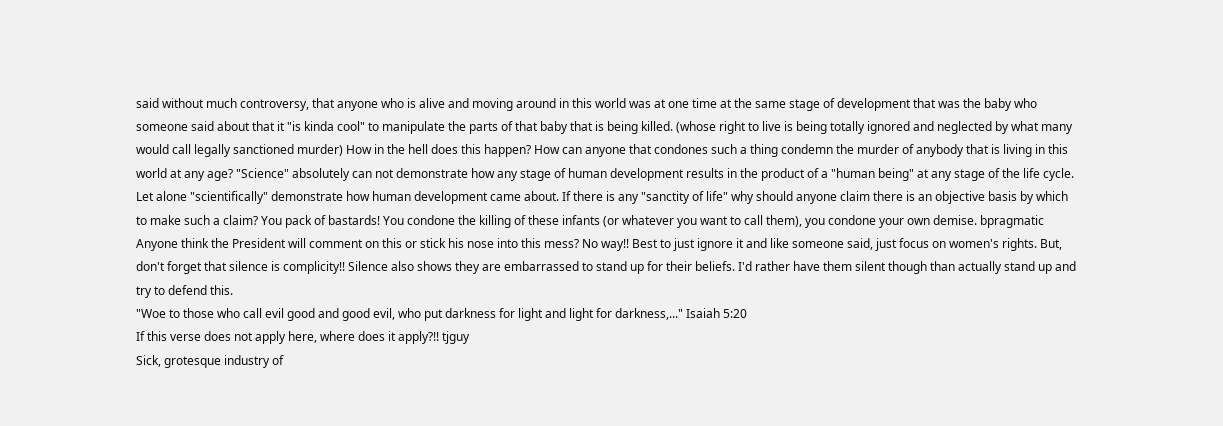said without much controversy, that anyone who is alive and moving around in this world was at one time at the same stage of development that was the baby who someone said about that it "is kinda cool" to manipulate the parts of that baby that is being killed. (whose right to live is being totally ignored and neglected by what many would call legally sanctioned murder) How in the hell does this happen? How can anyone that condones such a thing condemn the murder of anybody that is living in this world at any age? "Science" absolutely can not demonstrate how any stage of human development results in the product of a "human being" at any stage of the life cycle. Let alone "scientifically" demonstrate how human development came about. If there is any "sanctity of life" why should anyone claim there is an objective basis by which to make such a claim? You pack of bastards! You condone the killing of these infants (or whatever you want to call them), you condone your own demise. bpragmatic
Anyone think the President will comment on this or stick his nose into this mess? No way!! Best to just ignore it and like someone said, just focus on women's rights. But, don't forget that silence is complicity!! Silence also shows they are embarrassed to stand up for their beliefs. I'd rather have them silent though than actually stand up and try to defend this.
"Woe to those who call evil good and good evil, who put darkness for light and light for darkness,..." Isaiah 5:20
If this verse does not apply here, where does it apply?!! tjguy
Sick, grotesque industry of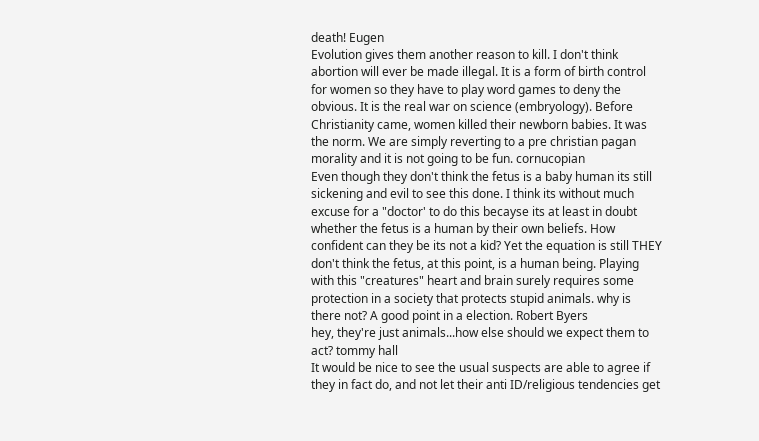death! Eugen
Evolution gives them another reason to kill. I don't think abortion will ever be made illegal. It is a form of birth control for women so they have to play word games to deny the obvious. It is the real war on science (embryology). Before Christianity came, women killed their newborn babies. It was the norm. We are simply reverting to a pre christian pagan morality and it is not going to be fun. cornucopian
Even though they don't think the fetus is a baby human its still sickening and evil to see this done. I think its without much excuse for a "doctor' to do this becayse its at least in doubt whether the fetus is a human by their own beliefs. How confident can they be its not a kid? Yet the equation is still THEY don't think the fetus, at this point, is a human being. Playing with this "creatures" heart and brain surely requires some protection in a society that protects stupid animals. why is there not? A good point in a election. Robert Byers
hey, they're just animals...how else should we expect them to act? tommy hall
It would be nice to see the usual suspects are able to agree if they in fact do, and not let their anti ID/religious tendencies get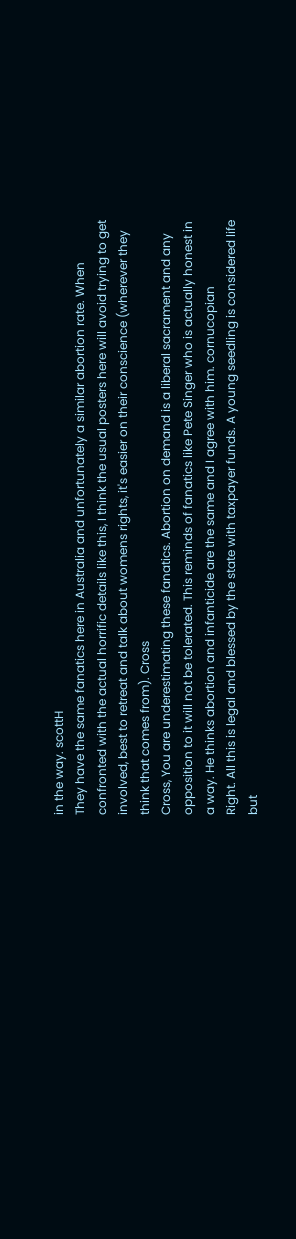in the way. scottH
They have the same fanatics here in Australia and unfortunately a similar abortion rate. When confronted with the actual horrific details like this, I think the usual posters here will avoid trying to get involved, best to retreat and talk about womens rights, it's easier on their conscience (wherever they think that comes from). Cross
Cross, You are underestimating these fanatics. Abortion on demand is a liberal sacrament and any opposition to it will not be tolerated. This reminds of fanatics like Pete Singer who is actually honest in a way. He thinks abortion and infanticide are the same and I agree with him. cornucopian
Right. All this is legal and blessed by the state with taxpayer funds. A young seedling is considered life but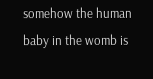somehow the human baby in the womb is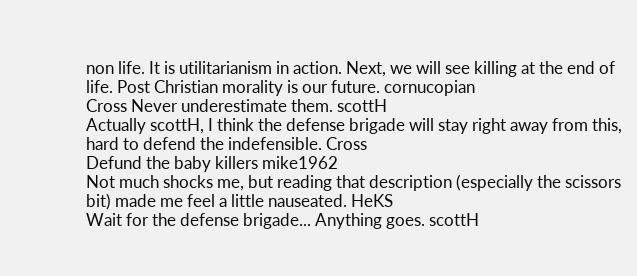non life. It is utilitarianism in action. Next, we will see killing at the end of life. Post Christian morality is our future. cornucopian
Cross Never underestimate them. scottH
Actually scottH, I think the defense brigade will stay right away from this, hard to defend the indefensible. Cross
Defund the baby killers mike1962
Not much shocks me, but reading that description (especially the scissors bit) made me feel a little nauseated. HeKS
Wait for the defense brigade... Anything goes. scottH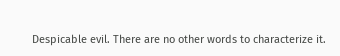Despicable evil. There are no other words to characterize it.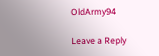OldArmy94

Leave a Reply